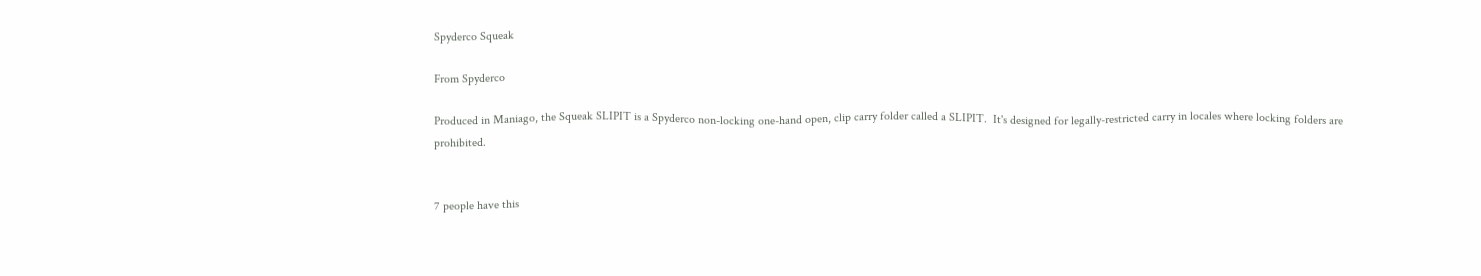Spyderco Squeak

From Spyderco

Produced in Maniago, the Squeak SLIPIT is a Spyderco non-locking one-hand open, clip carry folder called a SLIPIT.  It's designed for legally-restricted carry in locales where locking folders are prohibited.


7 people have this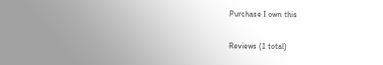Purchase I own this

Reviews (1 total)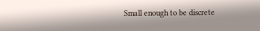Small enough to be discrete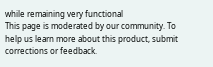while remaining very functional
This page is moderated by our community. To help us learn more about this product, submit corrections or feedback.